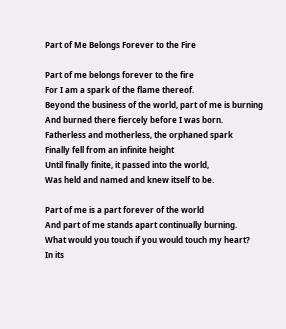Part of Me Belongs Forever to the Fire

Part of me belongs forever to the fire
For I am a spark of the flame thereof.
Beyond the business of the world, part of me is burning
And burned there fiercely before I was born.
Fatherless and motherless, the orphaned spark
Finally fell from an infinite height
Until finally finite, it passed into the world,
Was held and named and knew itself to be.

Part of me is a part forever of the world
And part of me stands apart continually burning.
What would you touch if you would touch my heart?
In its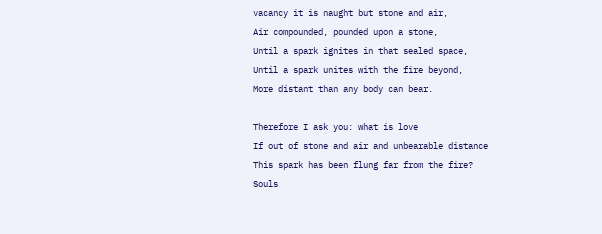vacancy it is naught but stone and air,
Air compounded, pounded upon a stone,
Until a spark ignites in that sealed space,
Until a spark unites with the fire beyond,
More distant than any body can bear.

Therefore I ask you: what is love
If out of stone and air and unbearable distance
This spark has been flung far from the fire?
Souls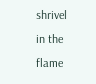shrivel in the flame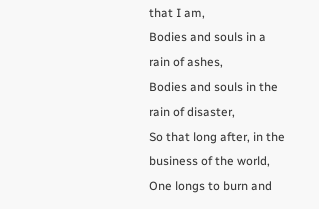that I am,
Bodies and souls in a rain of ashes,
Bodies and souls in the rain of disaster,
So that long after, in the business of the world,
One longs to burn and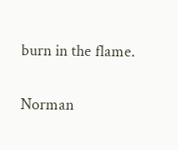burn in the flame.

Norman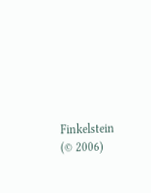Finkelstein (© 2006)